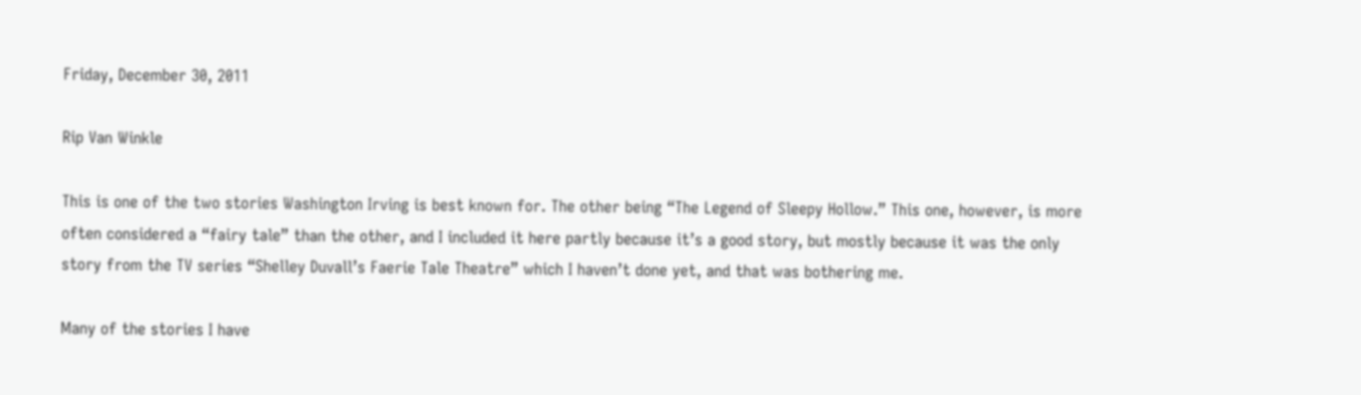Friday, December 30, 2011

Rip Van Winkle

This is one of the two stories Washington Irving is best known for. The other being “The Legend of Sleepy Hollow.” This one, however, is more often considered a “fairy tale” than the other, and I included it here partly because it’s a good story, but mostly because it was the only story from the TV series “Shelley Duvall’s Faerie Tale Theatre” which I haven’t done yet, and that was bothering me.

Many of the stories I have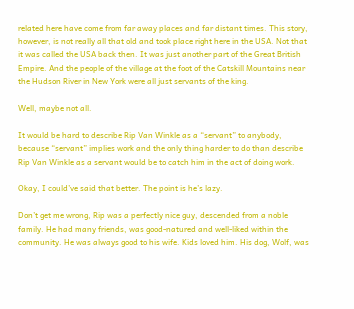related here have come from far away places and far distant times. This story, however, is not really all that old and took place right here in the USA. Not that it was called the USA back then. It was just another part of the Great British Empire. And the people of the village at the foot of the Catskill Mountains near the Hudson River in New York were all just servants of the king.

Well, maybe not all.

It would be hard to describe Rip Van Winkle as a “servant” to anybody, because “servant” implies work and the only thing harder to do than describe Rip Van Winkle as a servant would be to catch him in the act of doing work.

Okay, I could’ve said that better. The point is he’s lazy.

Don’t get me wrong, Rip was a perfectly nice guy, descended from a noble family. He had many friends, was good-natured and well-liked within the community. He was always good to his wife. Kids loved him. His dog, Wolf, was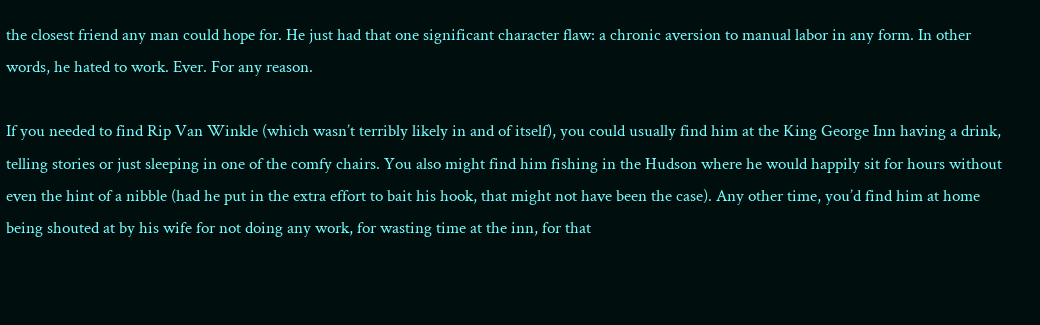the closest friend any man could hope for. He just had that one significant character flaw: a chronic aversion to manual labor in any form. In other words, he hated to work. Ever. For any reason.

If you needed to find Rip Van Winkle (which wasn’t terribly likely in and of itself), you could usually find him at the King George Inn having a drink, telling stories or just sleeping in one of the comfy chairs. You also might find him fishing in the Hudson where he would happily sit for hours without even the hint of a nibble (had he put in the extra effort to bait his hook, that might not have been the case). Any other time, you’d find him at home being shouted at by his wife for not doing any work, for wasting time at the inn, for that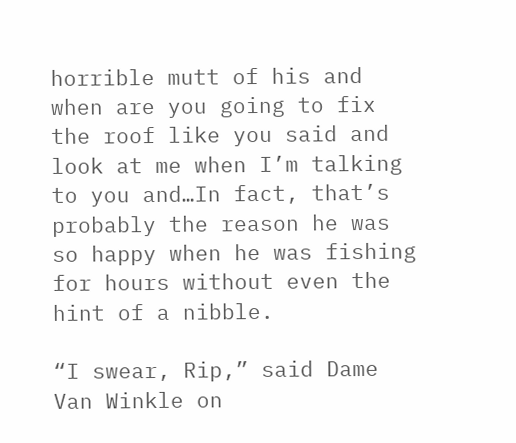horrible mutt of his and when are you going to fix the roof like you said and look at me when I’m talking to you and…In fact, that’s probably the reason he was so happy when he was fishing for hours without even the hint of a nibble.

“I swear, Rip,” said Dame Van Winkle on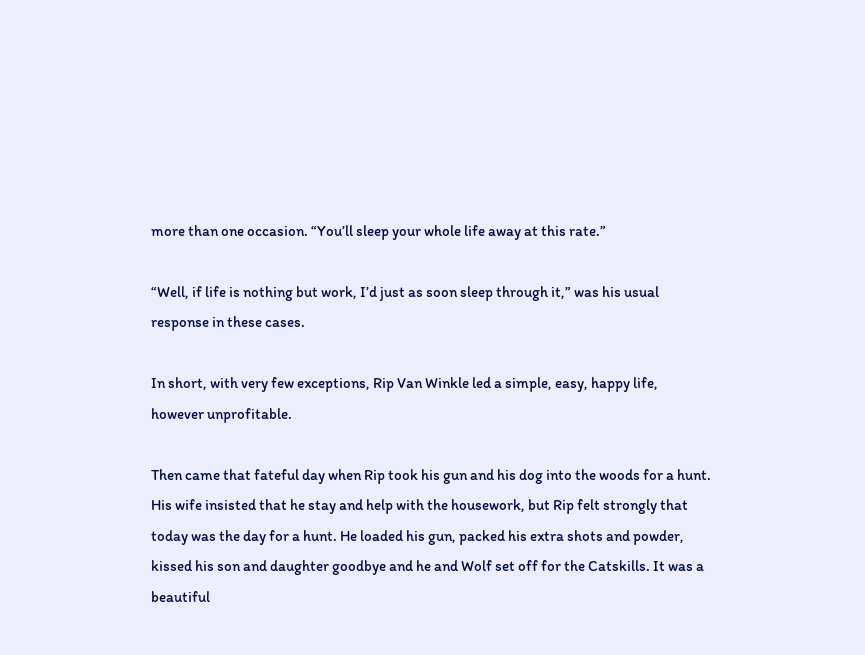more than one occasion. “You’ll sleep your whole life away at this rate.”

“Well, if life is nothing but work, I’d just as soon sleep through it,” was his usual response in these cases.

In short, with very few exceptions, Rip Van Winkle led a simple, easy, happy life, however unprofitable.

Then came that fateful day when Rip took his gun and his dog into the woods for a hunt. His wife insisted that he stay and help with the housework, but Rip felt strongly that today was the day for a hunt. He loaded his gun, packed his extra shots and powder, kissed his son and daughter goodbye and he and Wolf set off for the Catskills. It was a beautiful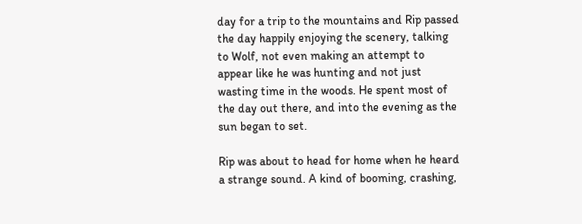day for a trip to the mountains and Rip passed the day happily enjoying the scenery, talking to Wolf, not even making an attempt to appear like he was hunting and not just wasting time in the woods. He spent most of the day out there, and into the evening as the sun began to set.

Rip was about to head for home when he heard a strange sound. A kind of booming, crashing,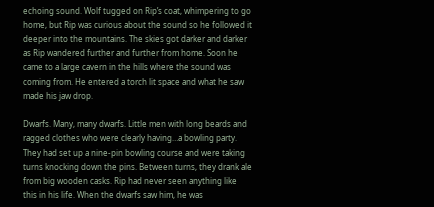echoing sound. Wolf tugged on Rip’s coat, whimpering to go home, but Rip was curious about the sound so he followed it deeper into the mountains. The skies got darker and darker as Rip wandered further and further from home. Soon he came to a large cavern in the hills where the sound was coming from. He entered a torch lit space and what he saw made his jaw drop.

Dwarfs. Many, many dwarfs. Little men with long beards and ragged clothes who were clearly having…a bowling party. They had set up a nine-pin bowling course and were taking turns knocking down the pins. Between turns, they drank ale from big wooden casks. Rip had never seen anything like this in his life. When the dwarfs saw him, he was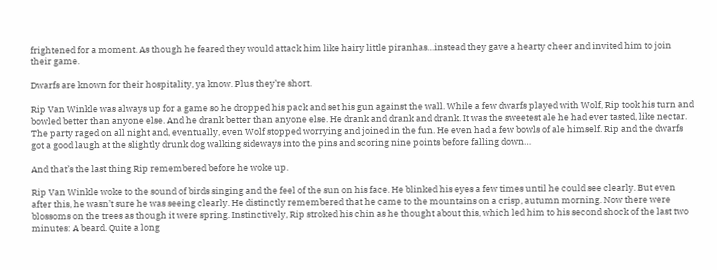frightened for a moment. As though he feared they would attack him like hairy little piranhas…instead they gave a hearty cheer and invited him to join their game.

Dwarfs are known for their hospitality, ya know. Plus they’re short.

Rip Van Winkle was always up for a game so he dropped his pack and set his gun against the wall. While a few dwarfs played with Wolf, Rip took his turn and bowled better than anyone else. And he drank better than anyone else. He drank and drank and drank. It was the sweetest ale he had ever tasted, like nectar. The party raged on all night and, eventually, even Wolf stopped worrying and joined in the fun. He even had a few bowls of ale himself. Rip and the dwarfs got a good laugh at the slightly drunk dog walking sideways into the pins and scoring nine points before falling down…

And that’s the last thing Rip remembered before he woke up.

Rip Van Winkle woke to the sound of birds singing and the feel of the sun on his face. He blinked his eyes a few times until he could see clearly. But even after this, he wasn’t sure he was seeing clearly. He distinctly remembered that he came to the mountains on a crisp, autumn morning. Now there were blossoms on the trees as though it were spring. Instinctively, Rip stroked his chin as he thought about this, which led him to his second shock of the last two minutes: A beard. Quite a long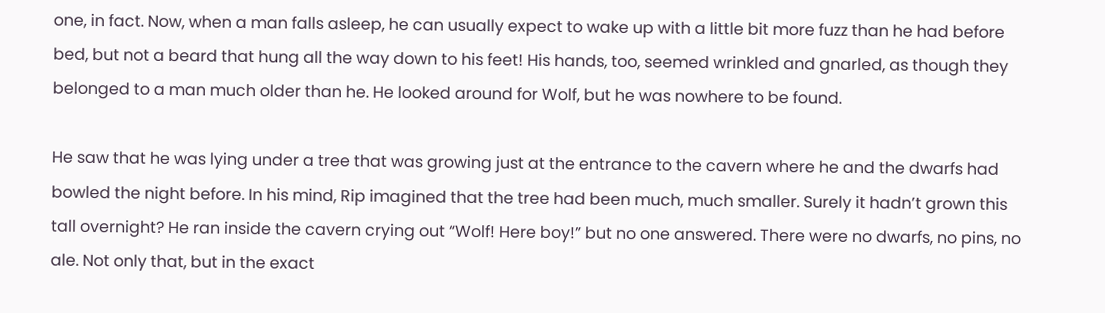one, in fact. Now, when a man falls asleep, he can usually expect to wake up with a little bit more fuzz than he had before bed, but not a beard that hung all the way down to his feet! His hands, too, seemed wrinkled and gnarled, as though they belonged to a man much older than he. He looked around for Wolf, but he was nowhere to be found.

He saw that he was lying under a tree that was growing just at the entrance to the cavern where he and the dwarfs had bowled the night before. In his mind, Rip imagined that the tree had been much, much smaller. Surely it hadn’t grown this tall overnight? He ran inside the cavern crying out “Wolf! Here boy!” but no one answered. There were no dwarfs, no pins, no ale. Not only that, but in the exact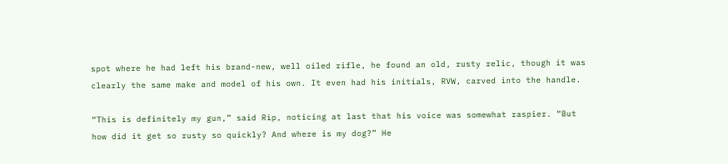spot where he had left his brand-new, well oiled rifle, he found an old, rusty relic, though it was clearly the same make and model of his own. It even had his initials, RVW, carved into the handle.

“This is definitely my gun,” said Rip, noticing at last that his voice was somewhat raspier. “But how did it get so rusty so quickly? And where is my dog?” He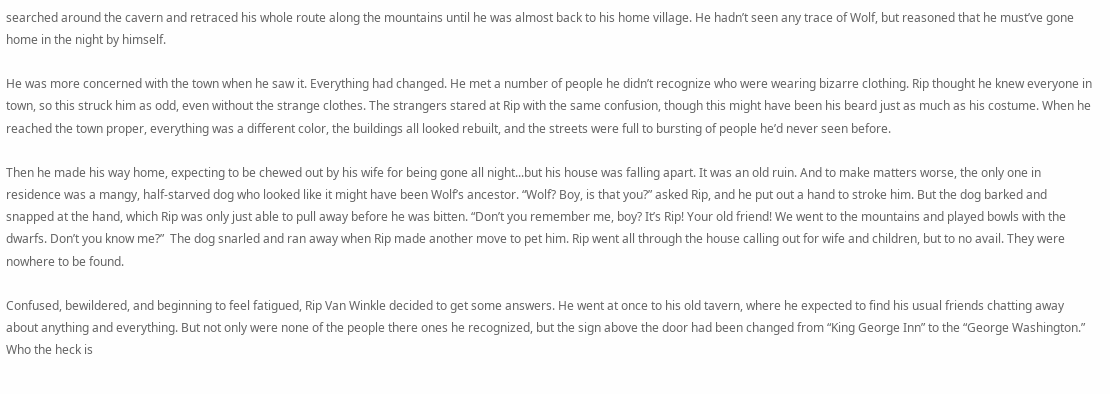searched around the cavern and retraced his whole route along the mountains until he was almost back to his home village. He hadn’t seen any trace of Wolf, but reasoned that he must’ve gone home in the night by himself.

He was more concerned with the town when he saw it. Everything had changed. He met a number of people he didn’t recognize who were wearing bizarre clothing. Rip thought he knew everyone in town, so this struck him as odd, even without the strange clothes. The strangers stared at Rip with the same confusion, though this might have been his beard just as much as his costume. When he reached the town proper, everything was a different color, the buildings all looked rebuilt, and the streets were full to bursting of people he’d never seen before.

Then he made his way home, expecting to be chewed out by his wife for being gone all night...but his house was falling apart. It was an old ruin. And to make matters worse, the only one in residence was a mangy, half-starved dog who looked like it might have been Wolf’s ancestor. “Wolf? Boy, is that you?” asked Rip, and he put out a hand to stroke him. But the dog barked and snapped at the hand, which Rip was only just able to pull away before he was bitten. “Don’t you remember me, boy? It’s Rip! Your old friend! We went to the mountains and played bowls with the dwarfs. Don’t you know me?”  The dog snarled and ran away when Rip made another move to pet him. Rip went all through the house calling out for wife and children, but to no avail. They were nowhere to be found.

Confused, bewildered, and beginning to feel fatigued, Rip Van Winkle decided to get some answers. He went at once to his old tavern, where he expected to find his usual friends chatting away about anything and everything. But not only were none of the people there ones he recognized, but the sign above the door had been changed from “King George Inn” to the “George Washington.” Who the heck is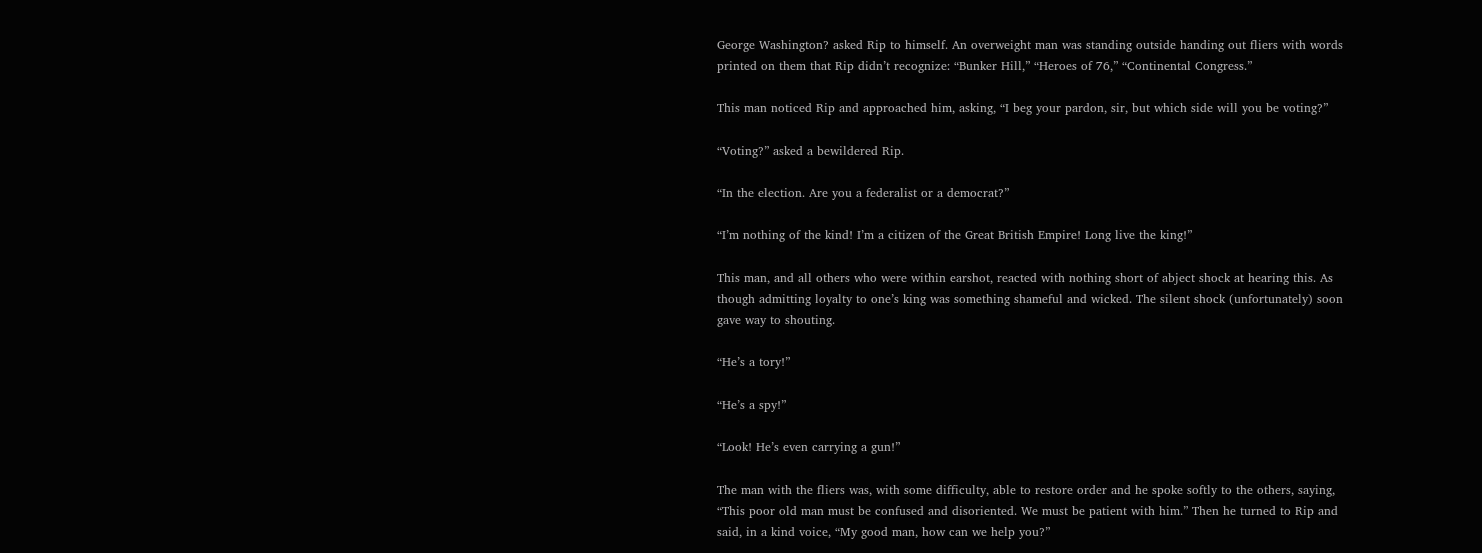George Washington? asked Rip to himself. An overweight man was standing outside handing out fliers with words printed on them that Rip didn’t recognize: “Bunker Hill,” “Heroes of 76,” “Continental Congress.”

This man noticed Rip and approached him, asking, “I beg your pardon, sir, but which side will you be voting?”

“Voting?” asked a bewildered Rip.

“In the election. Are you a federalist or a democrat?”

“I’m nothing of the kind! I’m a citizen of the Great British Empire! Long live the king!”

This man, and all others who were within earshot, reacted with nothing short of abject shock at hearing this. As though admitting loyalty to one’s king was something shameful and wicked. The silent shock (unfortunately) soon gave way to shouting.

“He’s a tory!”

“He’s a spy!”

“Look! He’s even carrying a gun!”

The man with the fliers was, with some difficulty, able to restore order and he spoke softly to the others, saying, “This poor old man must be confused and disoriented. We must be patient with him.” Then he turned to Rip and said, in a kind voice, “My good man, how can we help you?”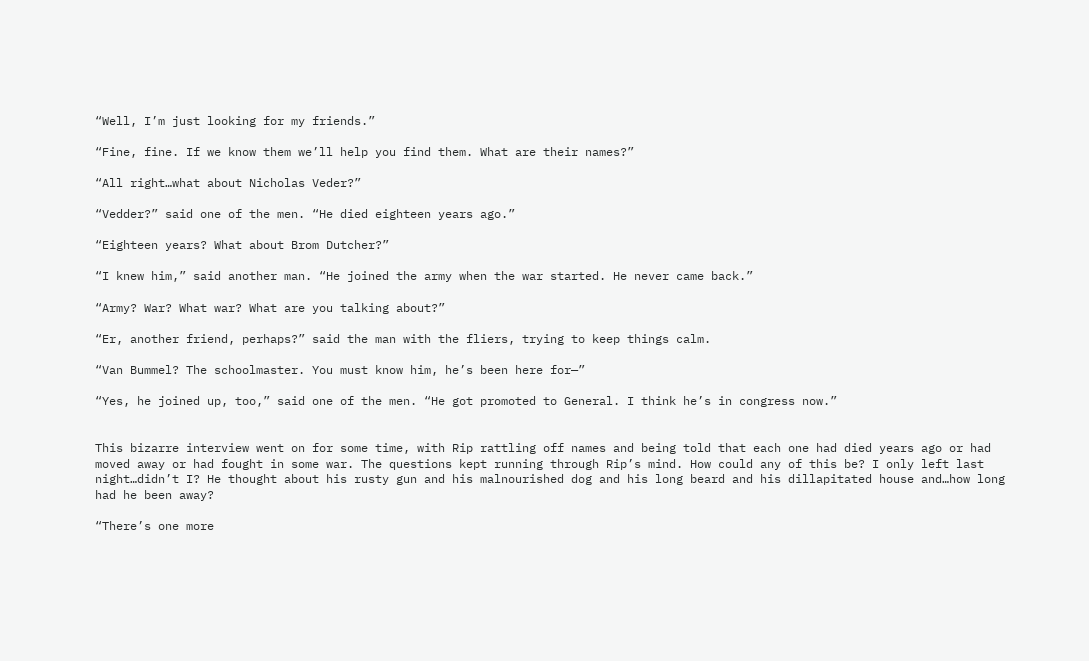“Well, I’m just looking for my friends.”

“Fine, fine. If we know them we’ll help you find them. What are their names?”

“All right…what about Nicholas Veder?”

“Vedder?” said one of the men. “He died eighteen years ago.”

“Eighteen years? What about Brom Dutcher?”

“I knew him,” said another man. “He joined the army when the war started. He never came back.”

“Army? War? What war? What are you talking about?”

“Er, another friend, perhaps?” said the man with the fliers, trying to keep things calm.

“Van Bummel? The schoolmaster. You must know him, he’s been here for—”

“Yes, he joined up, too,” said one of the men. “He got promoted to General. I think he’s in congress now.”


This bizarre interview went on for some time, with Rip rattling off names and being told that each one had died years ago or had moved away or had fought in some war. The questions kept running through Rip’s mind. How could any of this be? I only left last night…didn’t I? He thought about his rusty gun and his malnourished dog and his long beard and his dillapitated house and…how long had he been away?

“There’s one more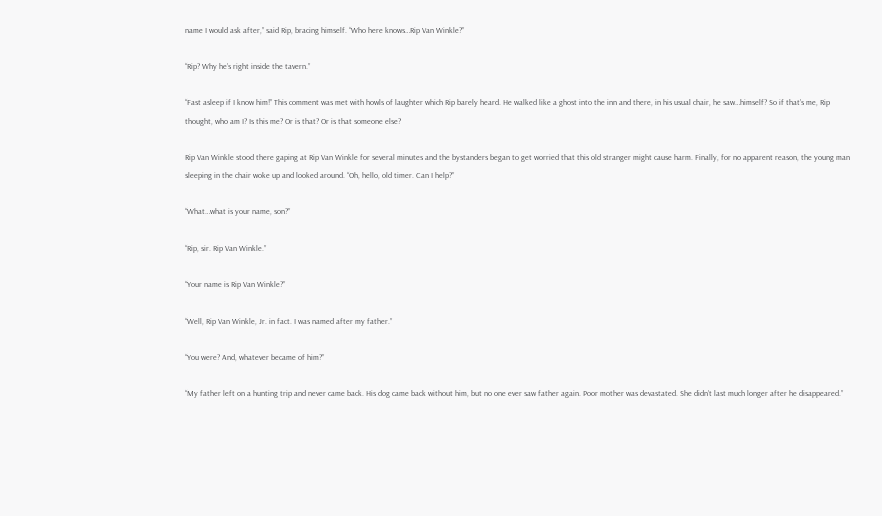name I would ask after,” said Rip, bracing himself. “Who here knows…Rip Van Winkle?”

“Rip? Why he’s right inside the tavern.”

“Fast asleep if I know him!” This comment was met with howls of laughter which Rip barely heard. He walked like a ghost into the inn and there, in his usual chair, he saw…himself? So if that’s me, Rip thought, who am I? Is this me? Or is that? Or is that someone else?

Rip Van Winkle stood there gaping at Rip Van Winkle for several minutes and the bystanders began to get worried that this old stranger might cause harm. Finally, for no apparent reason, the young man sleeping in the chair woke up and looked around. “Oh, hello, old timer. Can I help?”

“What…what is your name, son?”

“Rip, sir. Rip Van Winkle.”

“Your name is Rip Van Winkle?”

“Well, Rip Van Winkle, Jr. in fact. I was named after my father.”

“You were? And, whatever became of him?”

“My father left on a hunting trip and never came back. His dog came back without him, but no one ever saw father again. Poor mother was devastated. She didn’t last much longer after he disappeared.”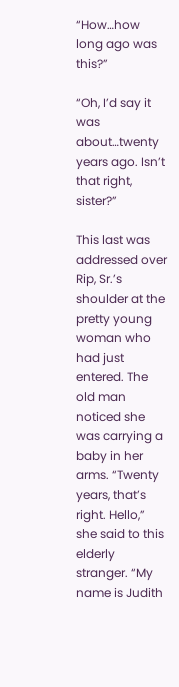“How…how long ago was this?”

“Oh, I’d say it was about…twenty years ago. Isn’t that right, sister?”

This last was addressed over Rip, Sr.’s shoulder at the pretty young woman who had just entered. The old man noticed she was carrying a baby in her arms. “Twenty years, that’s right. Hello,” she said to this elderly stranger. “My name is Judith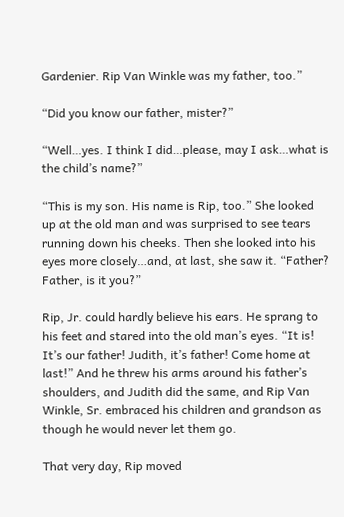Gardenier. Rip Van Winkle was my father, too.”

“Did you know our father, mister?”

“Well…yes. I think I did…please, may I ask…what is the child’s name?”

“This is my son. His name is Rip, too.” She looked up at the old man and was surprised to see tears running down his cheeks. Then she looked into his eyes more closely…and, at last, she saw it. “Father? Father, is it you?”

Rip, Jr. could hardly believe his ears. He sprang to his feet and stared into the old man’s eyes. “It is! It’s our father! Judith, it’s father! Come home at last!” And he threw his arms around his father’s shoulders, and Judith did the same, and Rip Van Winkle, Sr. embraced his children and grandson as though he would never let them go.

That very day, Rip moved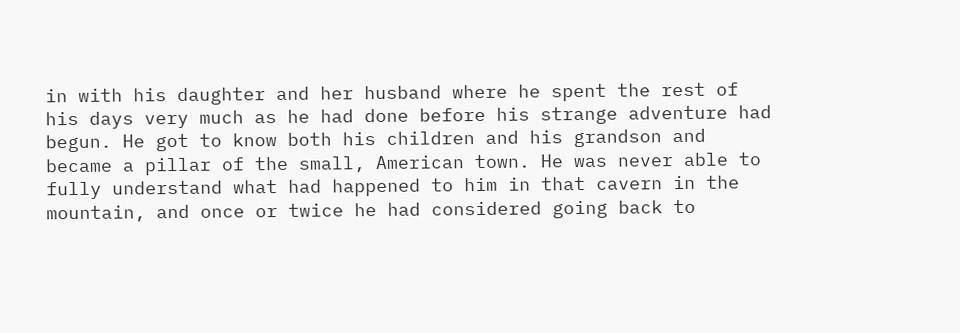in with his daughter and her husband where he spent the rest of his days very much as he had done before his strange adventure had begun. He got to know both his children and his grandson and became a pillar of the small, American town. He was never able to fully understand what had happened to him in that cavern in the mountain, and once or twice he had considered going back to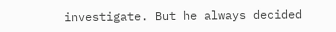investigate. But he always decided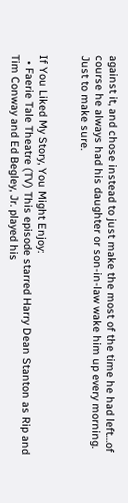against it, and chose instead to just make the most of the time he had left…of course he always had his daughter or son-in-law wake him up every morning. Just to make sure.


If You Liked My Story, You Might Enjoy:
  • Faerie Tale Theatre (TV) This episode starred Harry Dean Stanton as Rip and Tim Conway and Ed Begley, Jr. played his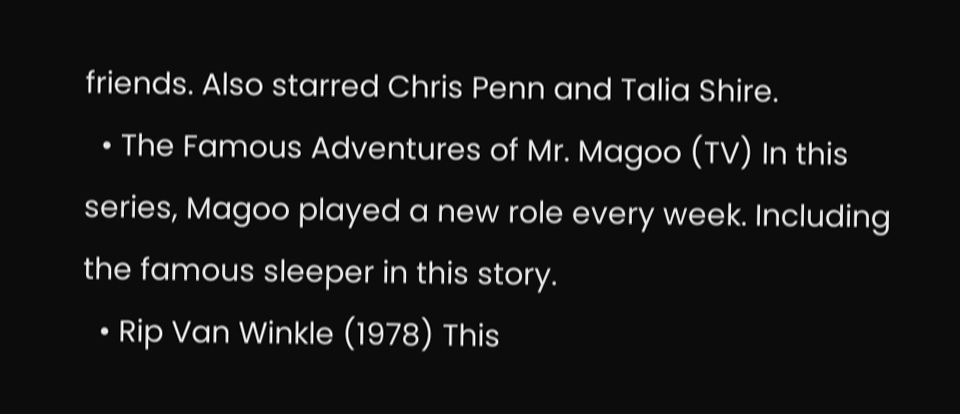friends. Also starred Chris Penn and Talia Shire.
  • The Famous Adventures of Mr. Magoo (TV) In this series, Magoo played a new role every week. Including the famous sleeper in this story.
  • Rip Van Winkle (1978) This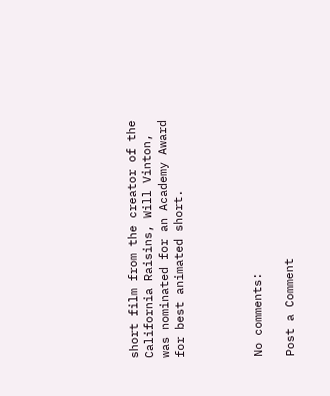short film from the creator of the California Raisins, Will Vinton, was nominated for an Academy Award for best animated short.




No comments:

Post a Comment